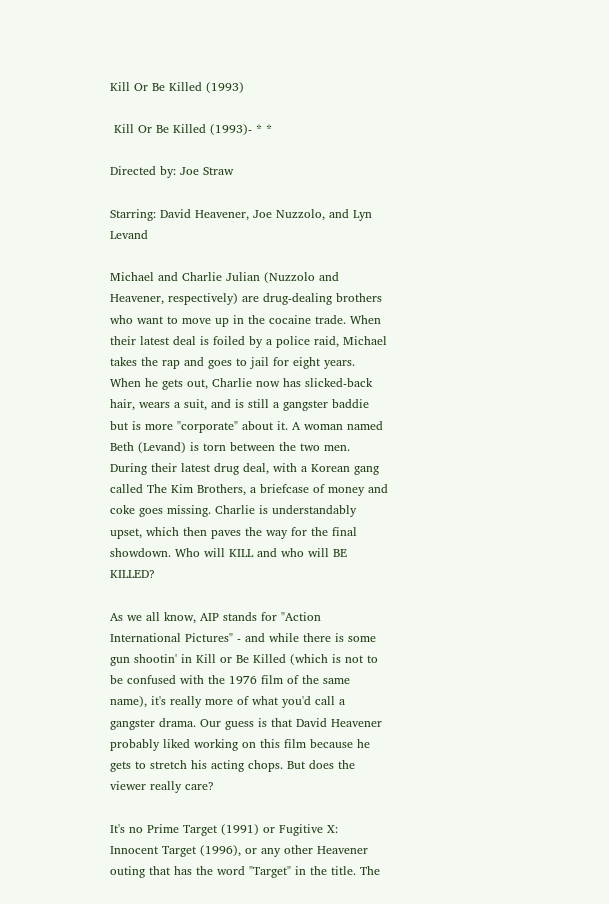Kill Or Be Killed (1993)

 Kill Or Be Killed (1993)- * *

Directed by: Joe Straw

Starring: David Heavener, Joe Nuzzolo, and Lyn Levand

Michael and Charlie Julian (Nuzzolo and Heavener, respectively) are drug-dealing brothers who want to move up in the cocaine trade. When their latest deal is foiled by a police raid, Michael takes the rap and goes to jail for eight years. When he gets out, Charlie now has slicked-back hair, wears a suit, and is still a gangster baddie but is more "corporate" about it. A woman named Beth (Levand) is torn between the two men. During their latest drug deal, with a Korean gang called The Kim Brothers, a briefcase of money and coke goes missing. Charlie is understandably upset, which then paves the way for the final showdown. Who will KILL and who will BE KILLED?

As we all know, AIP stands for "Action International Pictures" - and while there is some gun shootin' in Kill or Be Killed (which is not to be confused with the 1976 film of the same name), it's really more of what you'd call a gangster drama. Our guess is that David Heavener probably liked working on this film because he gets to stretch his acting chops. But does the viewer really care?

It's no Prime Target (1991) or Fugitive X: Innocent Target (1996), or any other Heavener outing that has the word "Target" in the title. The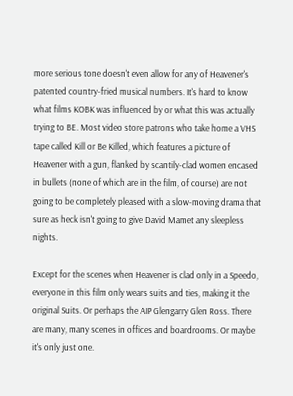more serious tone doesn't even allow for any of Heavener's patented country-fried musical numbers. It's hard to know what films KOBK was influenced by or what this was actually trying to BE. Most video store patrons who take home a VHS tape called Kill or Be Killed, which features a picture of Heavener with a gun, flanked by scantily-clad women encased in bullets (none of which are in the film, of course) are not going to be completely pleased with a slow-moving drama that sure as heck isn't going to give David Mamet any sleepless nights.

Except for the scenes when Heavener is clad only in a Speedo, everyone in this film only wears suits and ties, making it the original Suits. Or perhaps the AIP Glengarry Glen Ross. There are many, many scenes in offices and boardrooms. Or maybe it's only just one.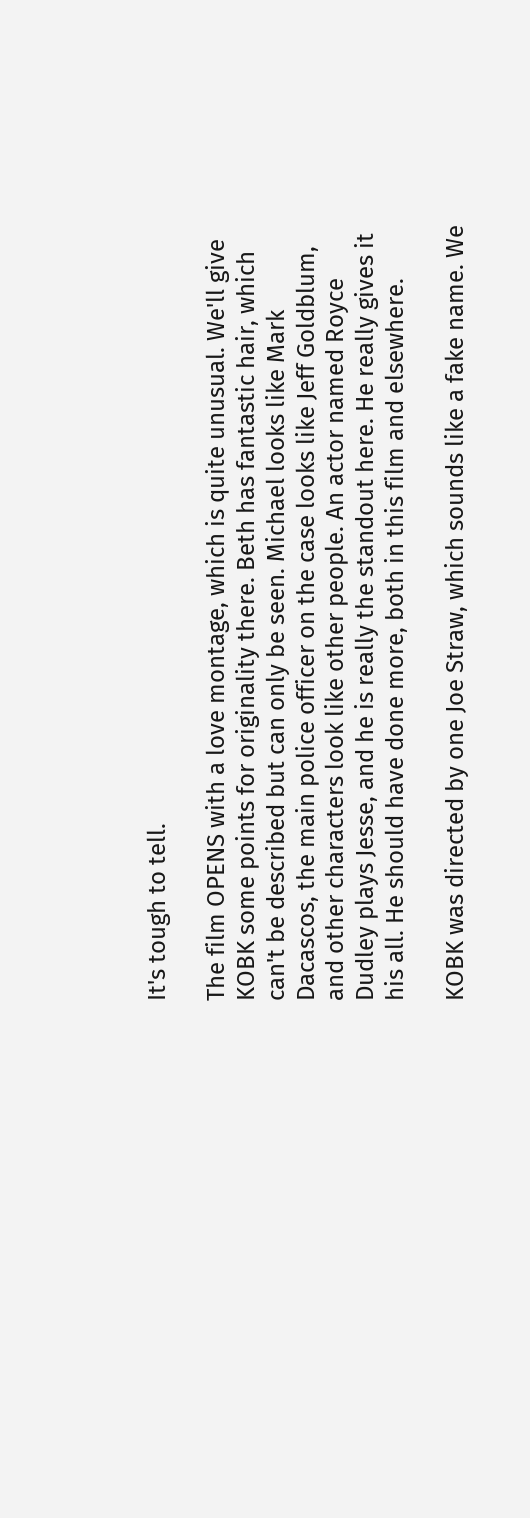It's tough to tell.

The film OPENS with a love montage, which is quite unusual. We'll give KOBK some points for originality there. Beth has fantastic hair, which can't be described but can only be seen. Michael looks like Mark Dacascos, the main police officer on the case looks like Jeff Goldblum, and other characters look like other people. An actor named Royce Dudley plays Jesse, and he is really the standout here. He really gives it his all. He should have done more, both in this film and elsewhere.

KOBK was directed by one Joe Straw, which sounds like a fake name. We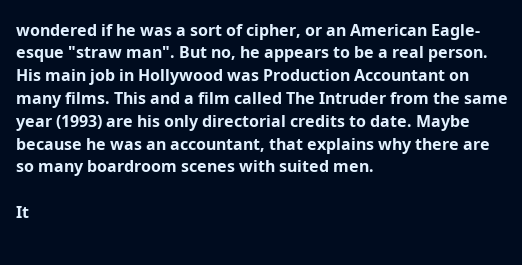wondered if he was a sort of cipher, or an American Eagle-esque "straw man". But no, he appears to be a real person. His main job in Hollywood was Production Accountant on many films. This and a film called The Intruder from the same year (1993) are his only directorial credits to date. Maybe because he was an accountant, that explains why there are so many boardroom scenes with suited men.

It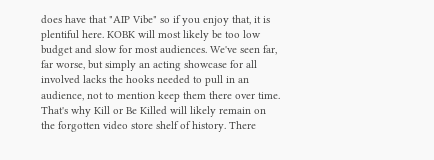does have that "AIP Vibe" so if you enjoy that, it is plentiful here. KOBK will most likely be too low budget and slow for most audiences. We've seen far, far worse, but simply an acting showcase for all involved lacks the hooks needed to pull in an audience, not to mention keep them there over time. That's why Kill or Be Killed will likely remain on the forgotten video store shelf of history. There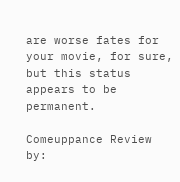are worse fates for your movie, for sure, but this status appears to be permanent.

Comeuppance Review by: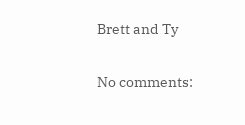Brett and Ty

No comments: